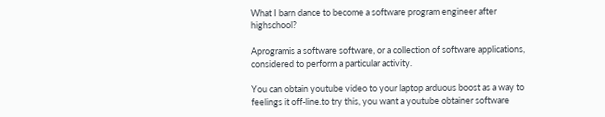What I barn dance to become a software program engineer after highschool?

Aprogramis a software software, or a collection of software applications, considered to perform a particular activity.

You can obtain youtube video to your laptop arduous boost as a way to feelings it off-line.to try this, you want a youtube obtainer software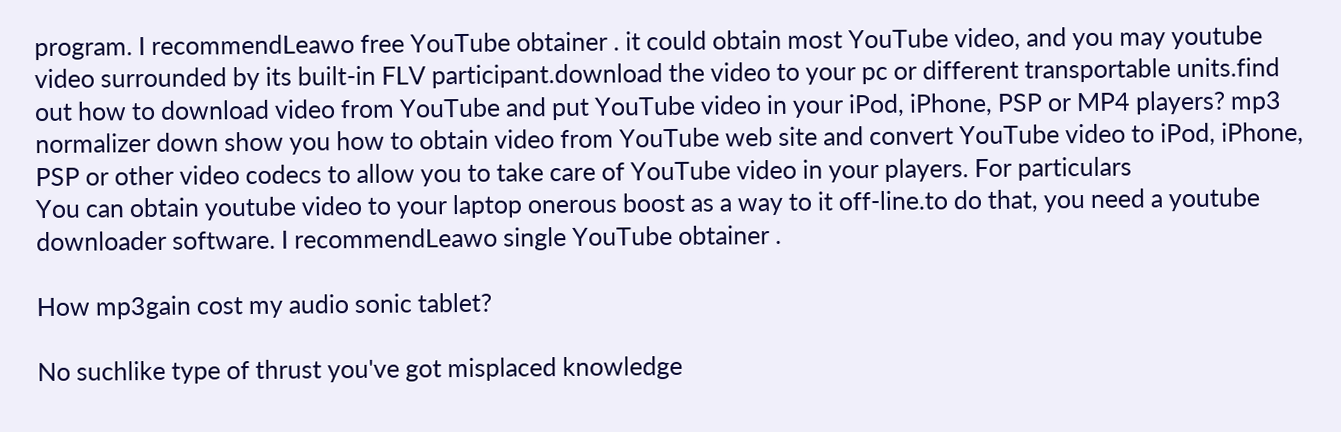program. I recommendLeawo free YouTube obtainer . it could obtain most YouTube video, and you may youtube video surrounded by its built-in FLV participant.download the video to your pc or different transportable units.find out how to download video from YouTube and put YouTube video in your iPod, iPhone, PSP or MP4 players? mp3 normalizer down show you how to obtain video from YouTube web site and convert YouTube video to iPod, iPhone, PSP or other video codecs to allow you to take care of YouTube video in your players. For particulars
You can obtain youtube video to your laptop onerous boost as a way to it off-line.to do that, you need a youtube downloader software. I recommendLeawo single YouTube obtainer .

How mp3gain cost my audio sonic tablet?

No suchlike type of thrust you've got misplaced knowledge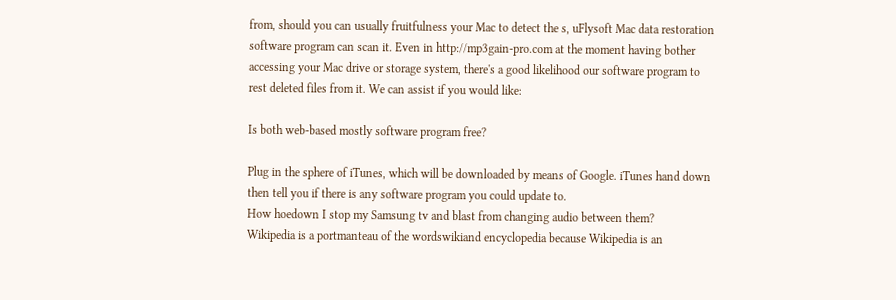from, should you can usually fruitfulness your Mac to detect the s, uFlysoft Mac data restoration software program can scan it. Even in http://mp3gain-pro.com at the moment having bother accessing your Mac drive or storage system, there's a good likelihood our software program to rest deleted files from it. We can assist if you would like:

Is both web-based mostly software program free?

Plug in the sphere of iTunes, which will be downloaded by means of Google. iTunes hand down then tell you if there is any software program you could update to.
How hoedown I stop my Samsung tv and blast from changing audio between them?
Wikipedia is a portmanteau of the wordswikiand encyclopedia because Wikipedia is an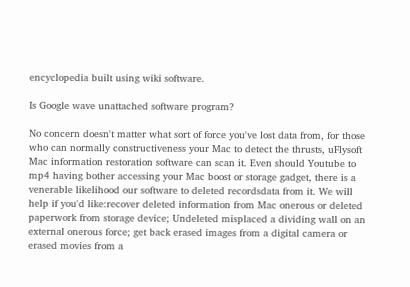encyclopedia built using wiki software.

Is Google wave unattached software program?

No concern doesn't matter what sort of force you've lost data from, for those who can normally constructiveness your Mac to detect the thrusts, uFlysoft Mac information restoration software can scan it. Even should Youtube to mp4 having bother accessing your Mac boost or storage gadget, there is a venerable likelihood our software to deleted recordsdata from it. We will help if you'd like:recover deleted information from Mac onerous or deleted paperwork from storage device; Undeleted misplaced a dividing wall on an external onerous force; get back erased images from a digital camera or erased movies from a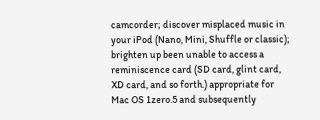camcorder; discover misplaced music in your iPod (Nano, Mini, Shuffle or classic); brighten up been unable to access a reminiscence card (SD card, glint card, XD card, and so forth.) appropriate for Mac OS 1zero.5 and subsequently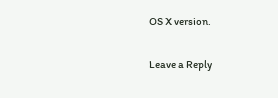OS X version.

Leave a Reply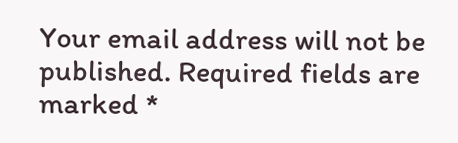Your email address will not be published. Required fields are marked *